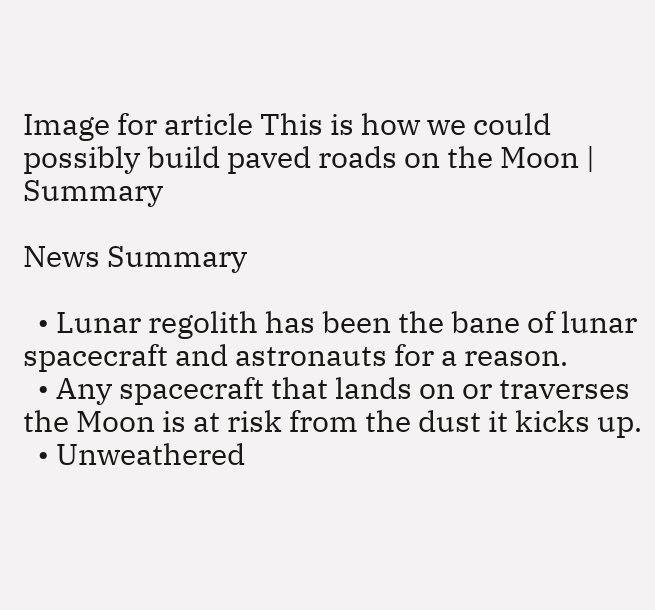Image for article This is how we could possibly build paved roads on the Moon | Summary

News Summary

  • Lunar regolith has been the bane of lunar spacecraft and astronauts for a reason.
  • Any spacecraft that lands on or traverses the Moon is at risk from the dust it kicks up.
  • Unweathered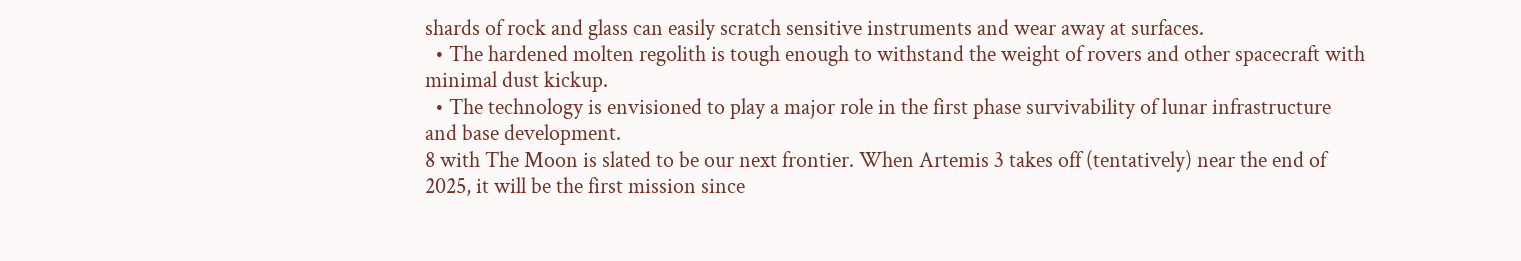shards of rock and glass can easily scratch sensitive instruments and wear away at surfaces.
  • The hardened molten regolith is tough enough to withstand the weight of rovers and other spacecraft with minimal dust kickup.
  • The technology is envisioned to play a major role in the first phase survivability of lunar infrastructure and base development.
8 with The Moon is slated to be our next frontier. When Artemis 3 takes off (tentatively) near the end of 2025, it will be the first mission since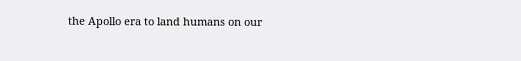the Apollo era to land humans on our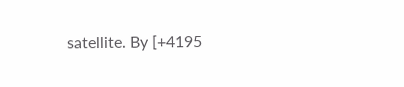satellite. By [+4195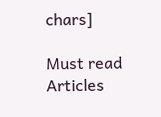chars]

Must read Articles